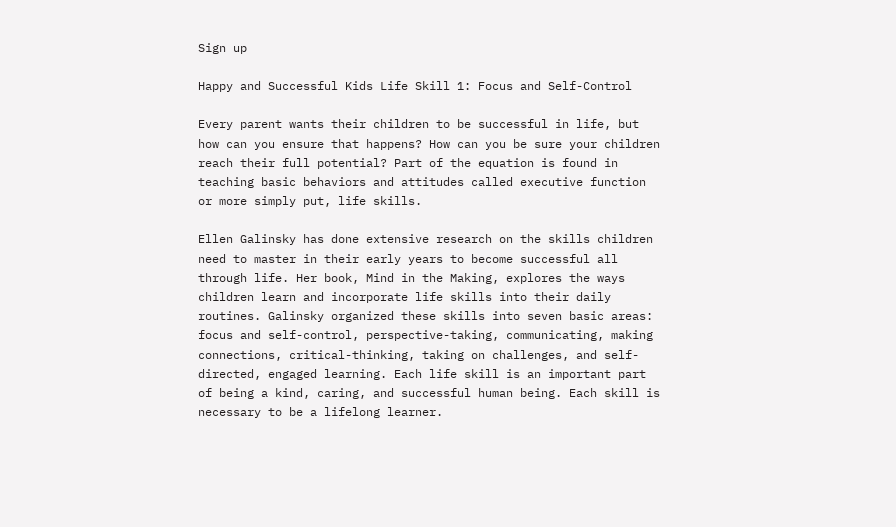Sign up

Happy and Successful Kids Life Skill 1: Focus and Self-Control

Every parent wants their children to be successful in life, but how can you ensure that happens? How can you be sure your children reach their full potential? Part of the equation is found in teaching basic behaviors and attitudes called executive function or more simply put, life skills.

Ellen Galinsky has done extensive research on the skills children need to master in their early years to become successful all through life. Her book, Mind in the Making, explores the ways children learn and incorporate life skills into their daily routines. Galinsky organized these skills into seven basic areas: focus and self-control, perspective-taking, communicating, making connections, critical-thinking, taking on challenges, and self-directed, engaged learning. Each life skill is an important part of being a kind, caring, and successful human being. Each skill is necessary to be a lifelong learner.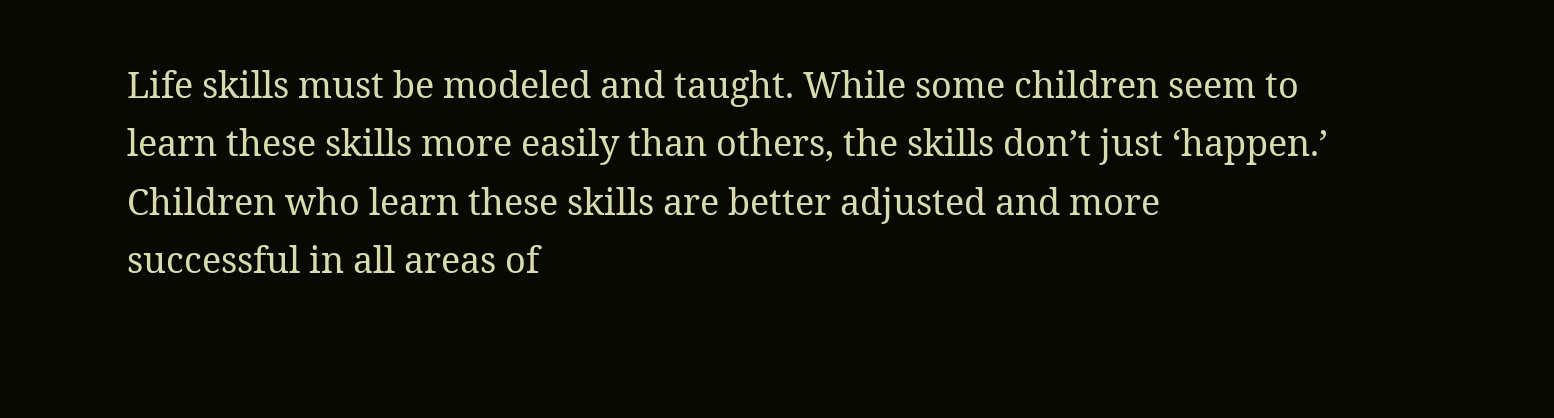Life skills must be modeled and taught. While some children seem to learn these skills more easily than others, the skills don’t just ‘happen.’ Children who learn these skills are better adjusted and more successful in all areas of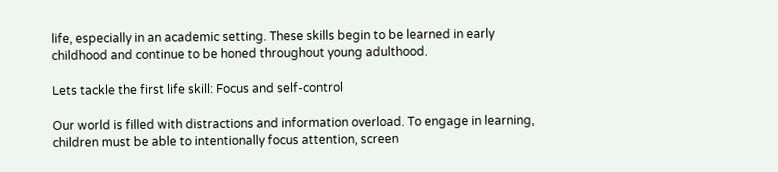life, especially in an academic setting. These skills begin to be learned in early childhood and continue to be honed throughout young adulthood.

Lets tackle the first life skill: Focus and self-control

Our world is filled with distractions and information overload. To engage in learning, children must be able to intentionally focus attention, screen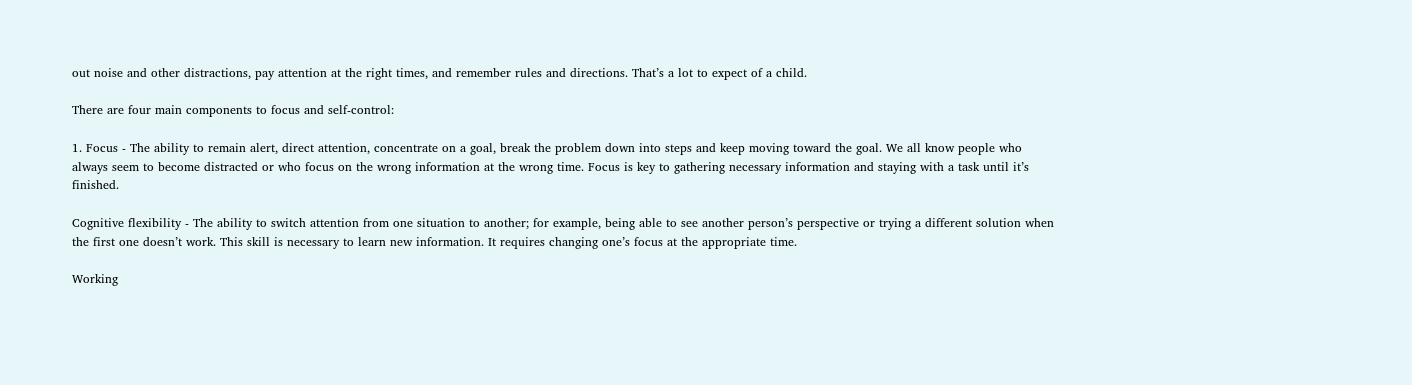out noise and other distractions, pay attention at the right times, and remember rules and directions. That’s a lot to expect of a child.

There are four main components to focus and self-control:

1. Focus - The ability to remain alert, direct attention, concentrate on a goal, break the problem down into steps and keep moving toward the goal. We all know people who always seem to become distracted or who focus on the wrong information at the wrong time. Focus is key to gathering necessary information and staying with a task until it’s finished.

Cognitive flexibility - The ability to switch attention from one situation to another; for example, being able to see another person’s perspective or trying a different solution when the first one doesn’t work. This skill is necessary to learn new information. It requires changing one’s focus at the appropriate time.

Working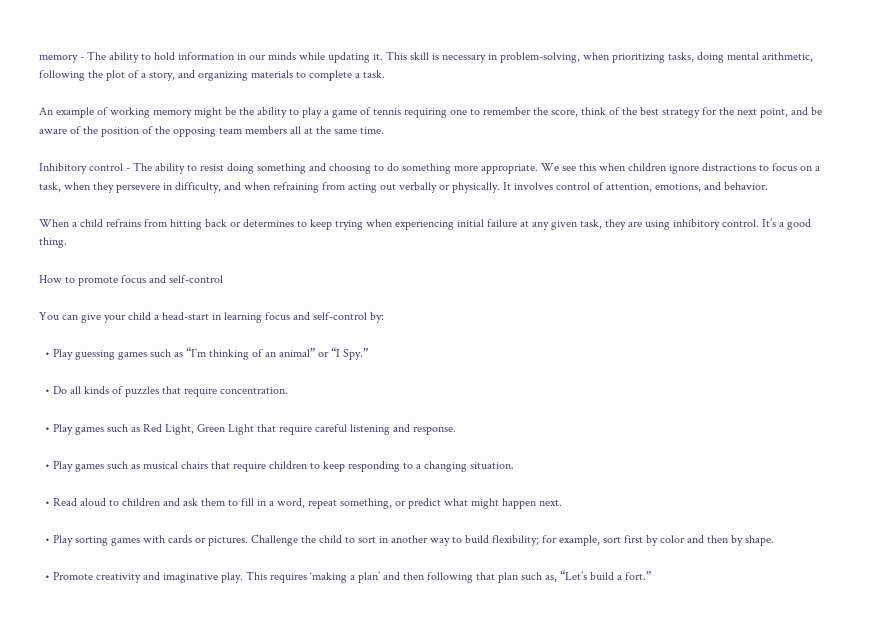memory - The ability to hold information in our minds while updating it. This skill is necessary in problem-solving, when prioritizing tasks, doing mental arithmetic, following the plot of a story, and organizing materials to complete a task.

An example of working memory might be the ability to play a game of tennis requiring one to remember the score, think of the best strategy for the next point, and be aware of the position of the opposing team members all at the same time.

Inhibitory control - The ability to resist doing something and choosing to do something more appropriate. We see this when children ignore distractions to focus on a task, when they persevere in difficulty, and when refraining from acting out verbally or physically. It involves control of attention, emotions, and behavior.

When a child refrains from hitting back or determines to keep trying when experiencing initial failure at any given task, they are using inhibitory control. It’s a good thing.

How to promote focus and self-control

You can give your child a head-start in learning focus and self-control by:

  • Play guessing games such as “I’m thinking of an animal” or “I Spy.”

  • Do all kinds of puzzles that require concentration.

  • Play games such as Red Light, Green Light that require careful listening and response.

  • Play games such as musical chairs that require children to keep responding to a changing situation.

  • Read aloud to children and ask them to fill in a word, repeat something, or predict what might happen next.

  • Play sorting games with cards or pictures. Challenge the child to sort in another way to build flexibility; for example, sort first by color and then by shape.

  • Promote creativity and imaginative play. This requires ‘making a plan’ and then following that plan such as, “Let’s build a fort.”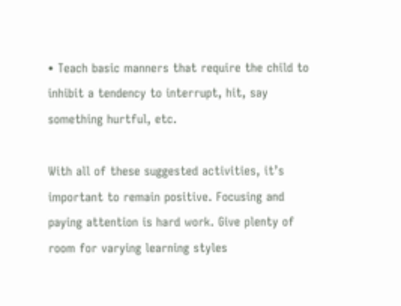• Teach basic manners that require the child to inhibit a tendency to interrupt, hit, say something hurtful, etc.

With all of these suggested activities, it’s important to remain positive. Focusing and paying attention is hard work. Give plenty of room for varying learning styles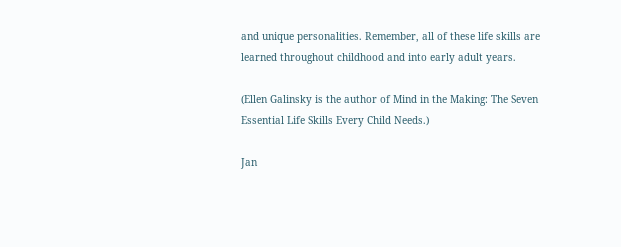and unique personalities. Remember, all of these life skills are learned throughout childhood and into early adult years.

(Ellen Galinsky is the author of Mind in the Making: The Seven Essential Life Skills Every Child Needs.)

Jan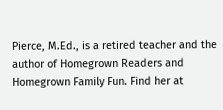Pierce, M.Ed., is a retired teacher and the author of Homegrown Readers and Homegrown Family Fun. Find her at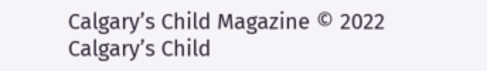Calgary’s Child Magazine © 2022 Calgary’s Child